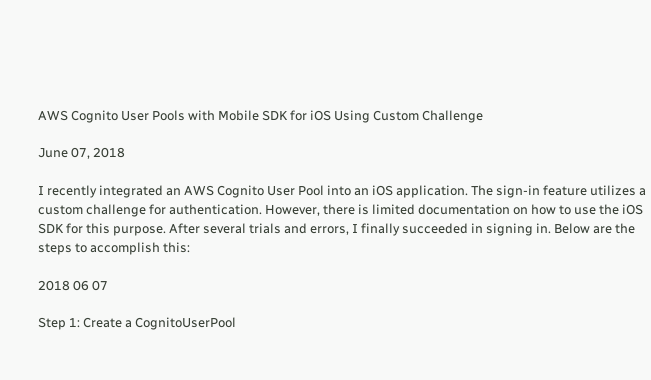AWS Cognito User Pools with Mobile SDK for iOS Using Custom Challenge

June 07, 2018

I recently integrated an AWS Cognito User Pool into an iOS application. The sign-in feature utilizes a custom challenge for authentication. However, there is limited documentation on how to use the iOS SDK for this purpose. After several trials and errors, I finally succeeded in signing in. Below are the steps to accomplish this:

2018 06 07

Step 1: Create a CognitoUserPool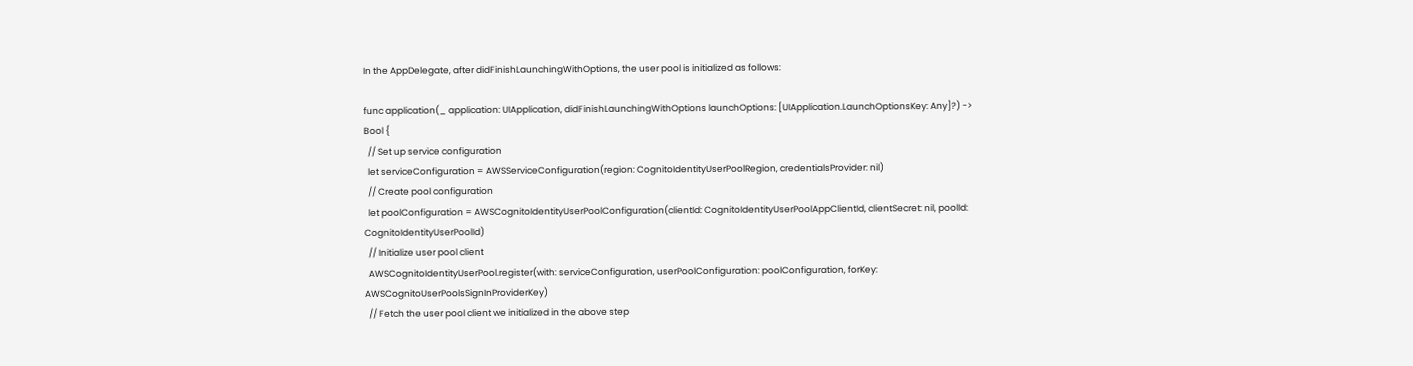In the AppDelegate, after didFinishLaunchingWithOptions, the user pool is initialized as follows:

func application(_ application: UIApplication, didFinishLaunchingWithOptions launchOptions: [UIApplication.LaunchOptionsKey: Any]?) -> Bool {
  // Set up service configuration
  let serviceConfiguration = AWSServiceConfiguration(region: CognitoIdentityUserPoolRegion, credentialsProvider: nil)
  // Create pool configuration
  let poolConfiguration = AWSCognitoIdentityUserPoolConfiguration(clientId: CognitoIdentityUserPoolAppClientId, clientSecret: nil, poolId: CognitoIdentityUserPoolId)
  // Initialize user pool client
  AWSCognitoIdentityUserPool.register(with: serviceConfiguration, userPoolConfiguration: poolConfiguration, forKey: AWSCognitoUserPoolsSignInProviderKey)
  // Fetch the user pool client we initialized in the above step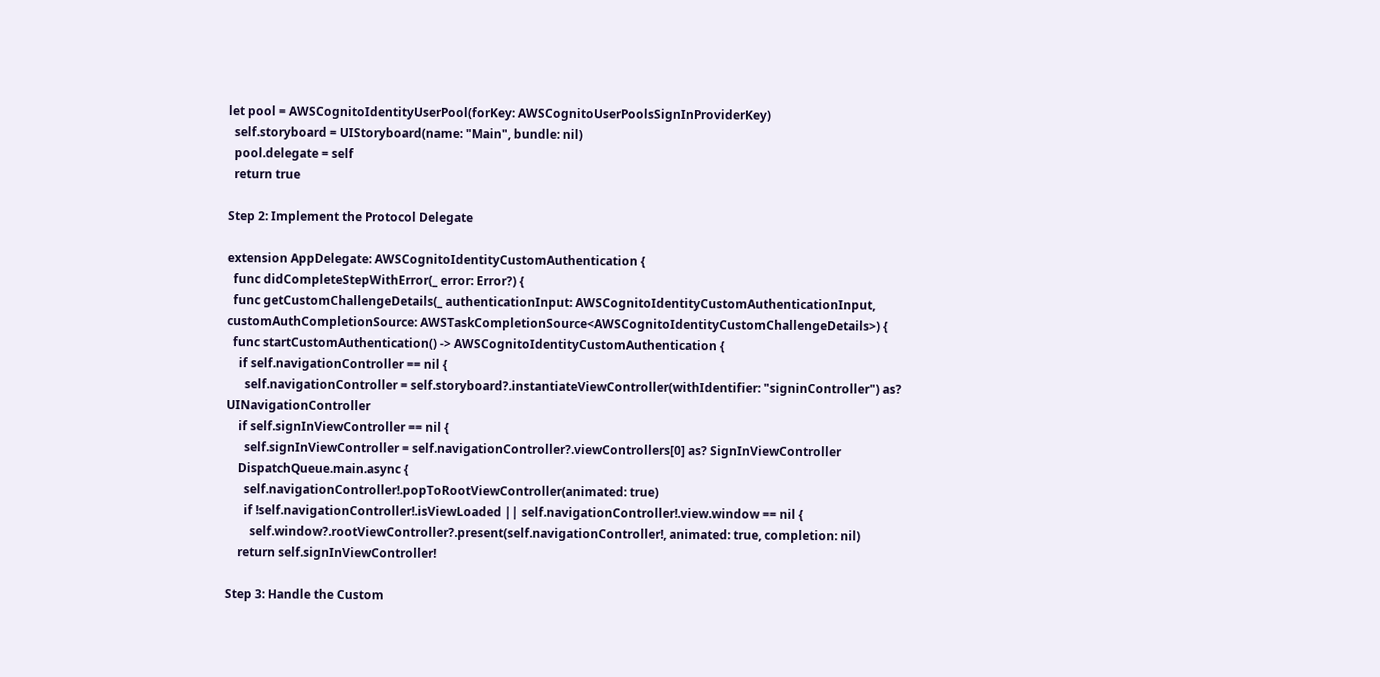let pool = AWSCognitoIdentityUserPool(forKey: AWSCognitoUserPoolsSignInProviderKey)
  self.storyboard = UIStoryboard(name: "Main", bundle: nil)
  pool.delegate = self
  return true

Step 2: Implement the Protocol Delegate

extension AppDelegate: AWSCognitoIdentityCustomAuthentication {
  func didCompleteStepWithError(_ error: Error?) {
  func getCustomChallengeDetails(_ authenticationInput: AWSCognitoIdentityCustomAuthenticationInput, customAuthCompletionSource: AWSTaskCompletionSource<AWSCognitoIdentityCustomChallengeDetails>) {
  func startCustomAuthentication() -> AWSCognitoIdentityCustomAuthentication {
    if self.navigationController == nil {
      self.navigationController = self.storyboard?.instantiateViewController(withIdentifier: "signinController") as? UINavigationController
    if self.signInViewController == nil {
      self.signInViewController = self.navigationController?.viewControllers[0] as? SignInViewController
    DispatchQueue.main.async {
      self.navigationController!.popToRootViewController(animated: true)
      if !self.navigationController!.isViewLoaded || self.navigationController!.view.window == nil {
        self.window?.rootViewController?.present(self.navigationController!, animated: true, completion: nil)
    return self.signInViewController!

Step 3: Handle the Custom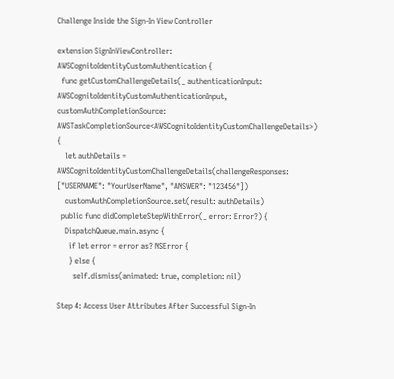Challenge Inside the Sign-In View Controller

extension SignInViewController: AWSCognitoIdentityCustomAuthentication {
  func getCustomChallengeDetails(_ authenticationInput: AWSCognitoIdentityCustomAuthenticationInput, customAuthCompletionSource: AWSTaskCompletionSource<AWSCognitoIdentityCustomChallengeDetails>) {
    let authDetails = AWSCognitoIdentityCustomChallengeDetails(challengeResponses: ["USERNAME": "YourUserName", "ANSWER": "123456"])
    customAuthCompletionSource.set(result: authDetails)
  public func didCompleteStepWithError(_ error: Error?) {
    DispatchQueue.main.async {
      if let error = error as? NSError {
      } else {
        self.dismiss(animated: true, completion: nil)

Step 4: Access User Attributes After Successful Sign-In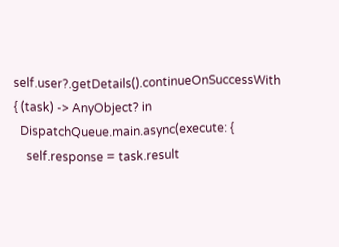self.user?.getDetails().continueOnSuccessWith { (task) -> AnyObject? in
  DispatchQueue.main.async(execute: {
    self.response = task.result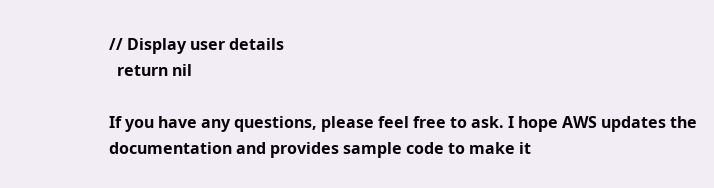// Display user details
  return nil

If you have any questions, please feel free to ask. I hope AWS updates the documentation and provides sample code to make it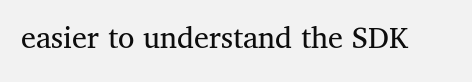easier to understand the SDK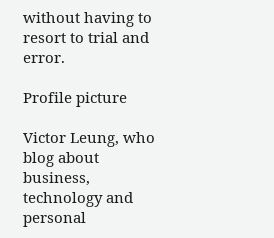without having to resort to trial and error.

Profile picture

Victor Leung, who blog about business, technology and personal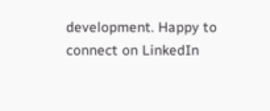development. Happy to connect on LinkedIn